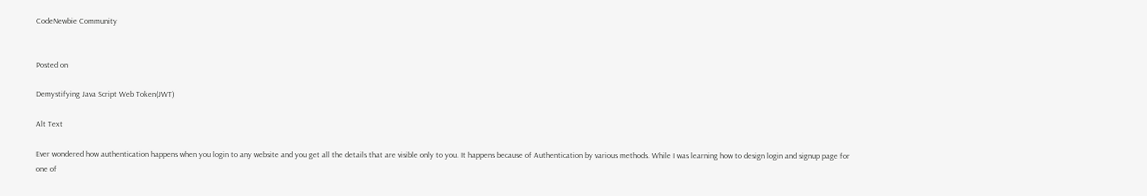CodeNewbie Community


Posted on

Demystifying Java Script Web Token(JWT)

Alt Text

Ever wondered how authentication happens when you login to any website and you get all the details that are visible only to you. It happens because of Authentication by various methods. While I was learning how to design login and signup page for one of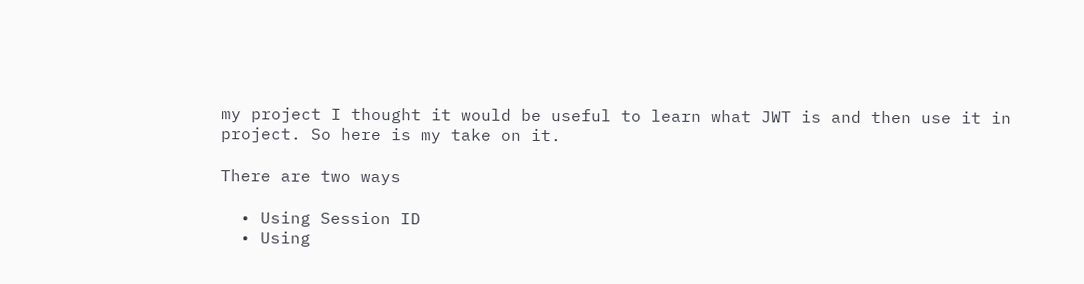my project I thought it would be useful to learn what JWT is and then use it in project. So here is my take on it.

There are two ways

  • Using Session ID
  • Using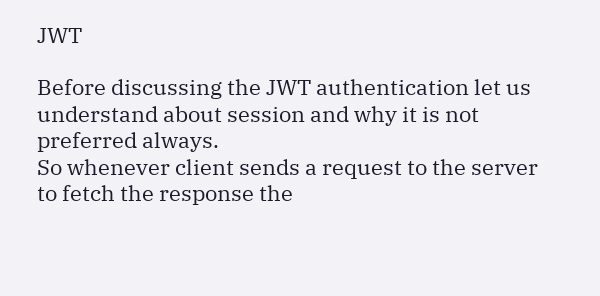JWT

Before discussing the JWT authentication let us understand about session and why it is not preferred always.
So whenever client sends a request to the server to fetch the response the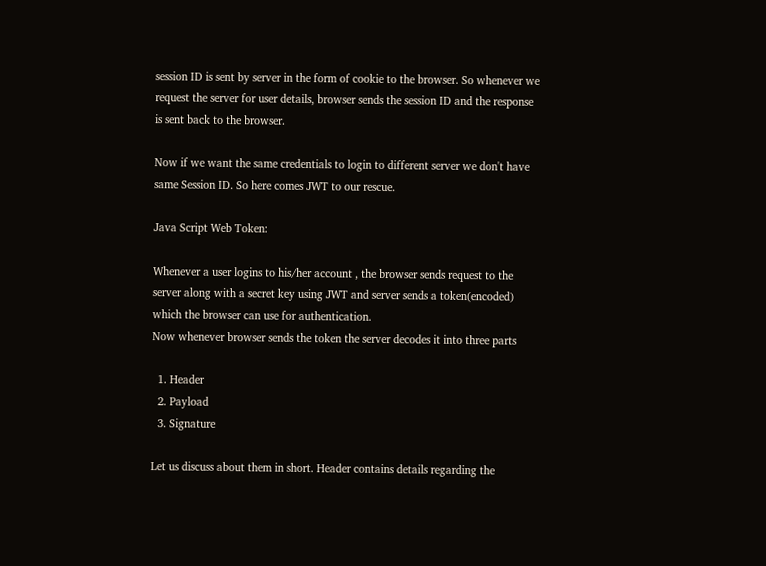session ID is sent by server in the form of cookie to the browser. So whenever we request the server for user details, browser sends the session ID and the response is sent back to the browser.

Now if we want the same credentials to login to different server we don't have same Session ID. So here comes JWT to our rescue.

Java Script Web Token:

Whenever a user logins to his/her account , the browser sends request to the server along with a secret key using JWT and server sends a token(encoded) which the browser can use for authentication.
Now whenever browser sends the token the server decodes it into three parts

  1. Header
  2. Payload
  3. Signature

Let us discuss about them in short. Header contains details regarding the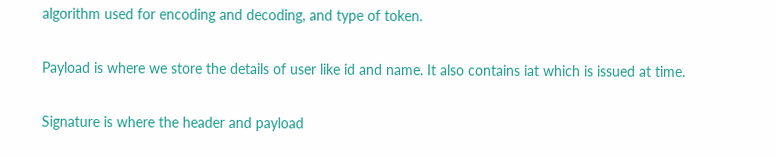algorithm used for encoding and decoding, and type of token.

Payload is where we store the details of user like id and name. It also contains iat which is issued at time.

Signature is where the header and payload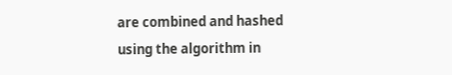are combined and hashed using the algorithm in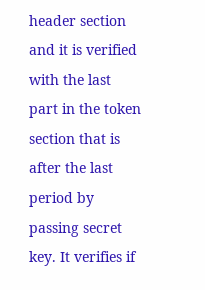header section and it is verified with the last part in the token section that is after the last period by passing secret key. It verifies if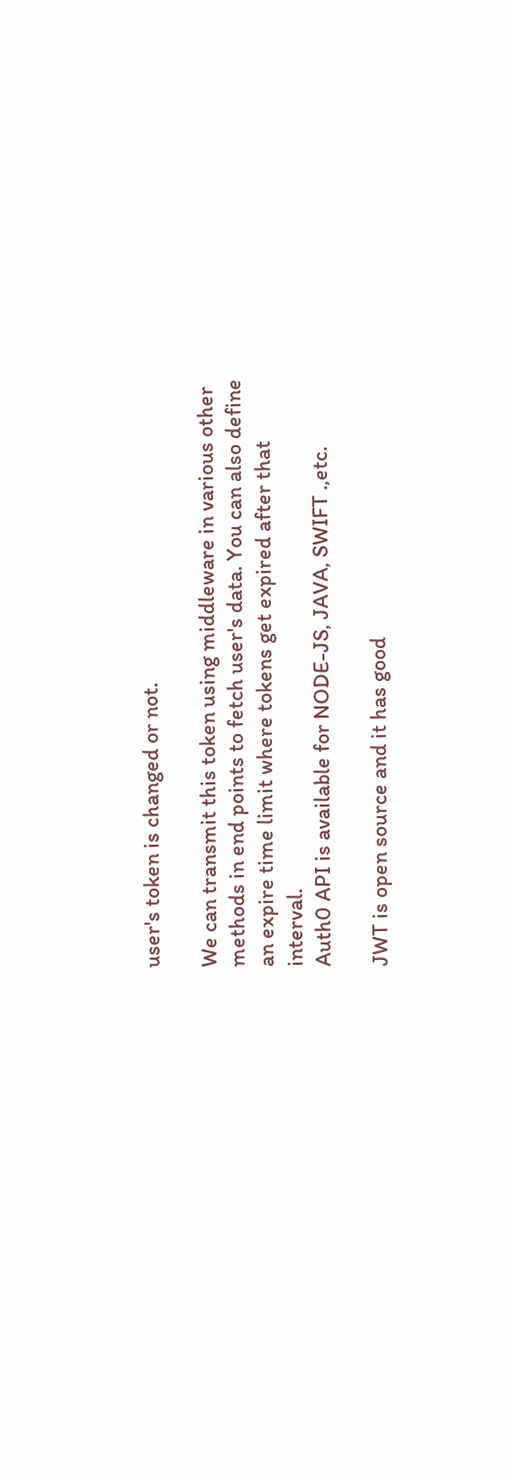user's token is changed or not.

We can transmit this token using middleware in various other methods in end points to fetch user's data. You can also define an expire time limit where tokens get expired after that interval.
Auth0 API is available for NODE-JS, JAVA, SWIFT .,etc.

JWT is open source and it has good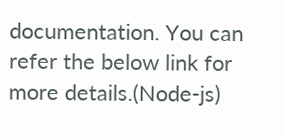documentation. You can refer the below link for more details.(Node-js)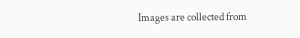Images are collected from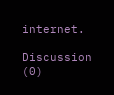internet.

Discussion (0)